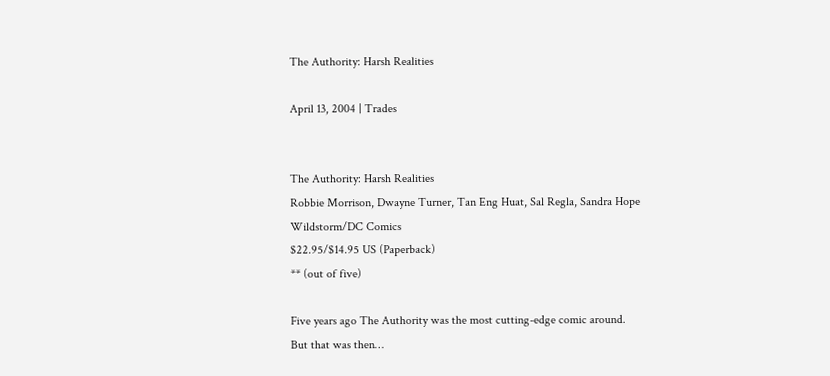The Authority: Harsh Realities

April 13, 2004 | Trades


The Authority: Harsh Realities
Robbie Morrison, Dwayne Turner, Tan Eng Huat, Sal Regla, Sandra Hope
Wildstorm/DC Comics
$22.95/$14.95 US (Paperback)
** (out of five)

Five years ago The Authority was the most cutting-edge comic around.
But that was then…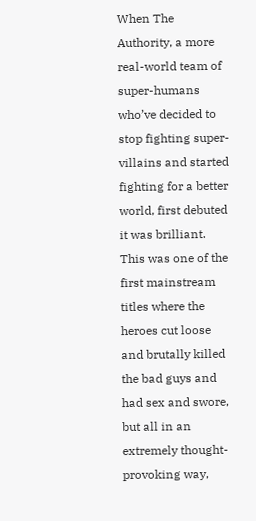When The Authority, a more real-world team of super-humans who’ve decided to stop fighting super-villains and started fighting for a better world, first debuted it was brilliant. This was one of the first mainstream titles where the heroes cut loose and brutally killed the bad guys and had sex and swore, but all in an extremely thought-provoking way,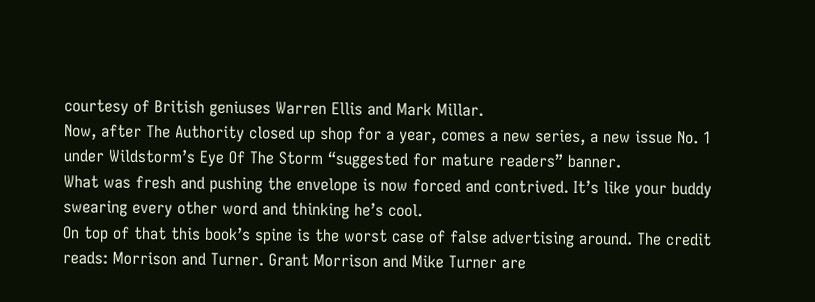courtesy of British geniuses Warren Ellis and Mark Millar.
Now, after The Authority closed up shop for a year, comes a new series, a new issue No. 1 under Wildstorm’s Eye Of The Storm “suggested for mature readers” banner.
What was fresh and pushing the envelope is now forced and contrived. It’s like your buddy swearing every other word and thinking he’s cool.
On top of that this book’s spine is the worst case of false advertising around. The credit reads: Morrison and Turner. Grant Morrison and Mike Turner are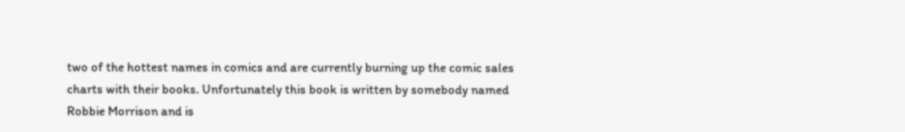two of the hottest names in comics and are currently burning up the comic sales charts with their books. Unfortunately this book is written by somebody named Robbie Morrison and is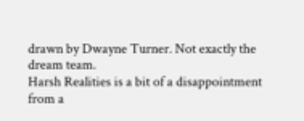drawn by Dwayne Turner. Not exactly the dream team.
Harsh Realities is a bit of a disappointment from a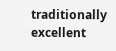traditionally excellent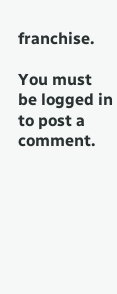franchise.

You must be logged in to post a comment.